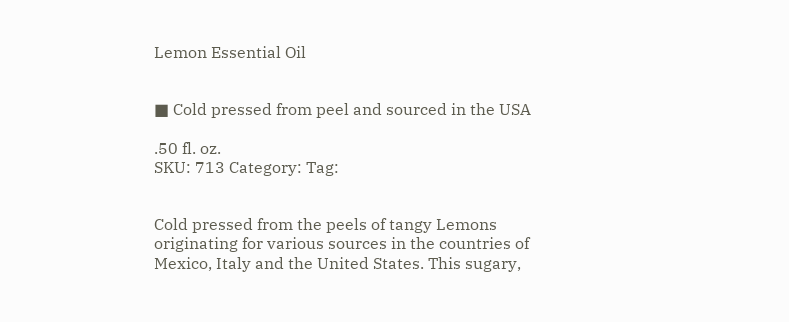Lemon Essential Oil


■ Cold pressed from peel and sourced in the USA

.50 fl. oz.
SKU: 713 Category: Tag:


Cold pressed from the peels of tangy Lemons originating for various sources in the countries of Mexico, Italy and the United States. This sugary,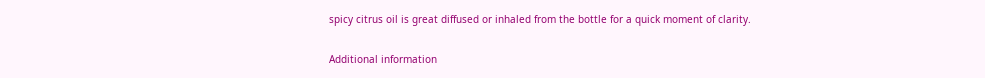spicy citrus oil is great diffused or inhaled from the bottle for a quick moment of clarity.

Additional information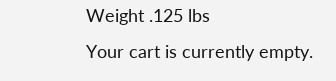Weight .125 lbs
Your cart is currently empty.